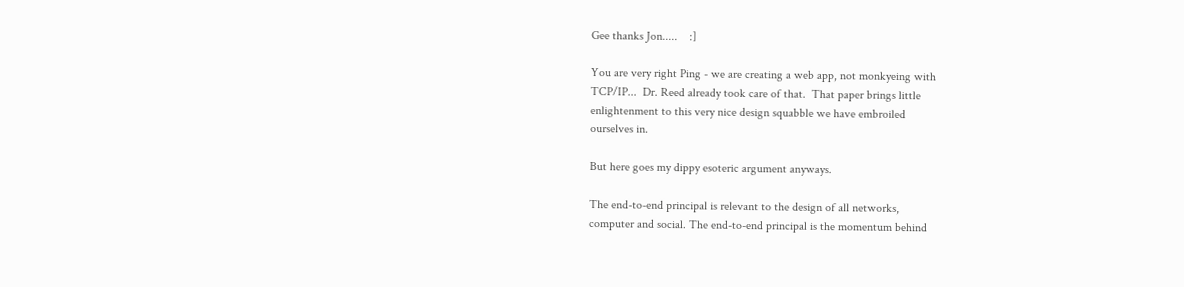Gee thanks Jon.....    :]

You are very right Ping - we are creating a web app, not monkyeing with
TCP/IP...  Dr. Reed already took care of that.  That paper brings little
enlightenment to this very nice design squabble we have embroiled
ourselves in.

But here goes my dippy esoteric argument anyways.

The end-to-end principal is relevant to the design of all networks,
computer and social. The end-to-end principal is the momentum behind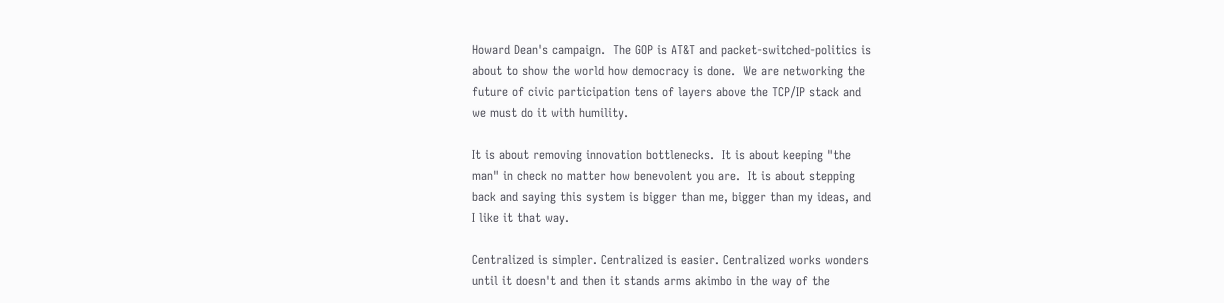Howard Dean's campaign.  The GOP is AT&T and packet-switched-politics is
about to show the world how democracy is done.  We are networking the
future of civic participation tens of layers above the TCP/IP stack and
we must do it with humility.

It is about removing innovation bottlenecks.  It is about keeping "the
man" in check no matter how benevolent you are.  It is about stepping
back and saying this system is bigger than me, bigger than my ideas, and
I like it that way.

Centralized is simpler. Centralized is easier. Centralized works wonders
until it doesn't and then it stands arms akimbo in the way of the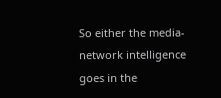So either the media-network intelligence goes in the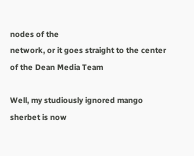nodes of the
network, or it goes straight to the center of the Dean Media Team

Well, my studiously ignored mango sherbet is now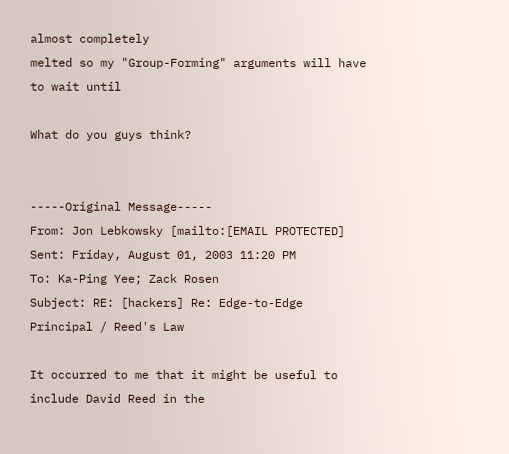almost completely
melted so my "Group-Forming" arguments will have to wait until

What do you guys think?


-----Original Message-----
From: Jon Lebkowsky [mailto:[EMAIL PROTECTED]
Sent: Friday, August 01, 2003 11:20 PM
To: Ka-Ping Yee; Zack Rosen
Subject: RE: [hackers] Re: Edge-to-Edge Principal / Reed's Law

It occurred to me that it might be useful to include David Reed in the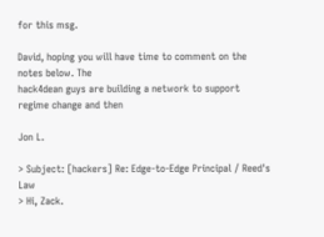for this msg.

David, hoping you will have time to comment on the notes below. The
hack4dean guys are building a network to support regime change and then

Jon L.

> Subject: [hackers] Re: Edge-to-Edge Principal / Reed's Law
> Hi, Zack.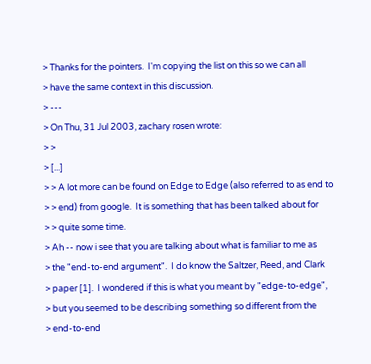> Thanks for the pointers.  I'm copying the list on this so we can all
> have the same context in this discussion.
> ---
> On Thu, 31 Jul 2003, zachary rosen wrote:
> >
> [...]
> > A lot more can be found on Edge to Edge (also referred to as end to
> > end) from google.  It is something that has been talked about for
> > quite some time.
> Ah -- now i see that you are talking about what is familiar to me as
> the "end-to-end argument".  I do know the Saltzer, Reed, and Clark
> paper [1].  I wondered if this is what you meant by "edge-to-edge",
> but you seemed to be describing something so different from the
> end-to-end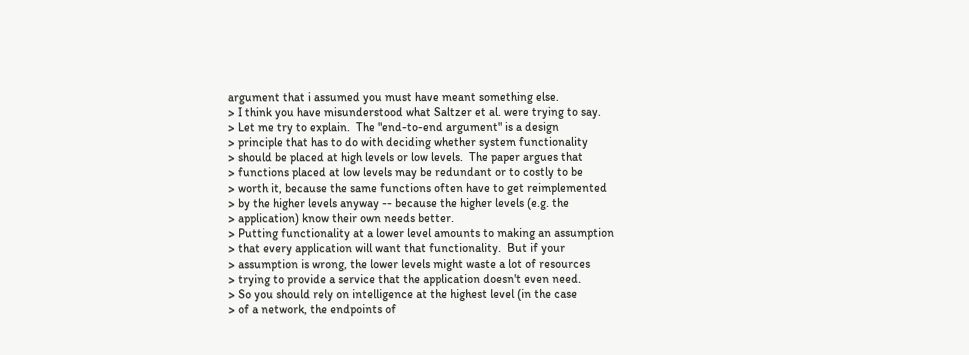argument that i assumed you must have meant something else.
> I think you have misunderstood what Saltzer et al. were trying to say.
> Let me try to explain.  The "end-to-end argument" is a design
> principle that has to do with deciding whether system functionality
> should be placed at high levels or low levels.  The paper argues that
> functions placed at low levels may be redundant or to costly to be
> worth it, because the same functions often have to get reimplemented
> by the higher levels anyway -- because the higher levels (e.g. the
> application) know their own needs better.
> Putting functionality at a lower level amounts to making an assumption
> that every application will want that functionality.  But if your
> assumption is wrong, the lower levels might waste a lot of resources
> trying to provide a service that the application doesn't even need.
> So you should rely on intelligence at the highest level (in the case
> of a network, the endpoints of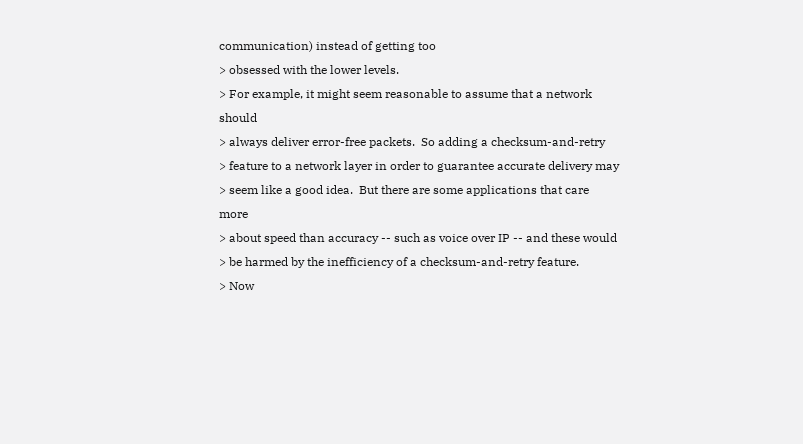communication) instead of getting too
> obsessed with the lower levels.
> For example, it might seem reasonable to assume that a network should
> always deliver error-free packets.  So adding a checksum-and-retry
> feature to a network layer in order to guarantee accurate delivery may
> seem like a good idea.  But there are some applications that care more
> about speed than accuracy -- such as voice over IP -- and these would
> be harmed by the inefficiency of a checksum-and-retry feature.
> Now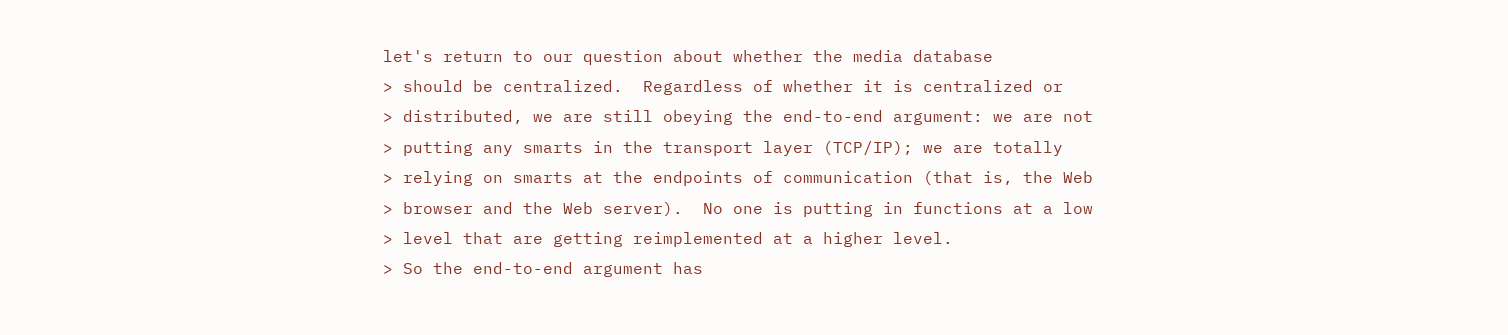let's return to our question about whether the media database
> should be centralized.  Regardless of whether it is centralized or
> distributed, we are still obeying the end-to-end argument: we are not
> putting any smarts in the transport layer (TCP/IP); we are totally
> relying on smarts at the endpoints of communication (that is, the Web
> browser and the Web server).  No one is putting in functions at a low
> level that are getting reimplemented at a higher level.
> So the end-to-end argument has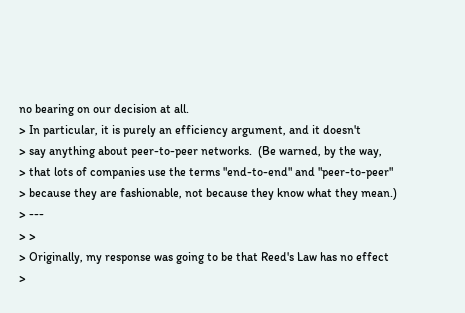no bearing on our decision at all.
> In particular, it is purely an efficiency argument, and it doesn't
> say anything about peer-to-peer networks.  (Be warned, by the way,
> that lots of companies use the terms "end-to-end" and "peer-to-peer"
> because they are fashionable, not because they know what they mean.)
> ---
> >
> Originally, my response was going to be that Reed's Law has no effect
>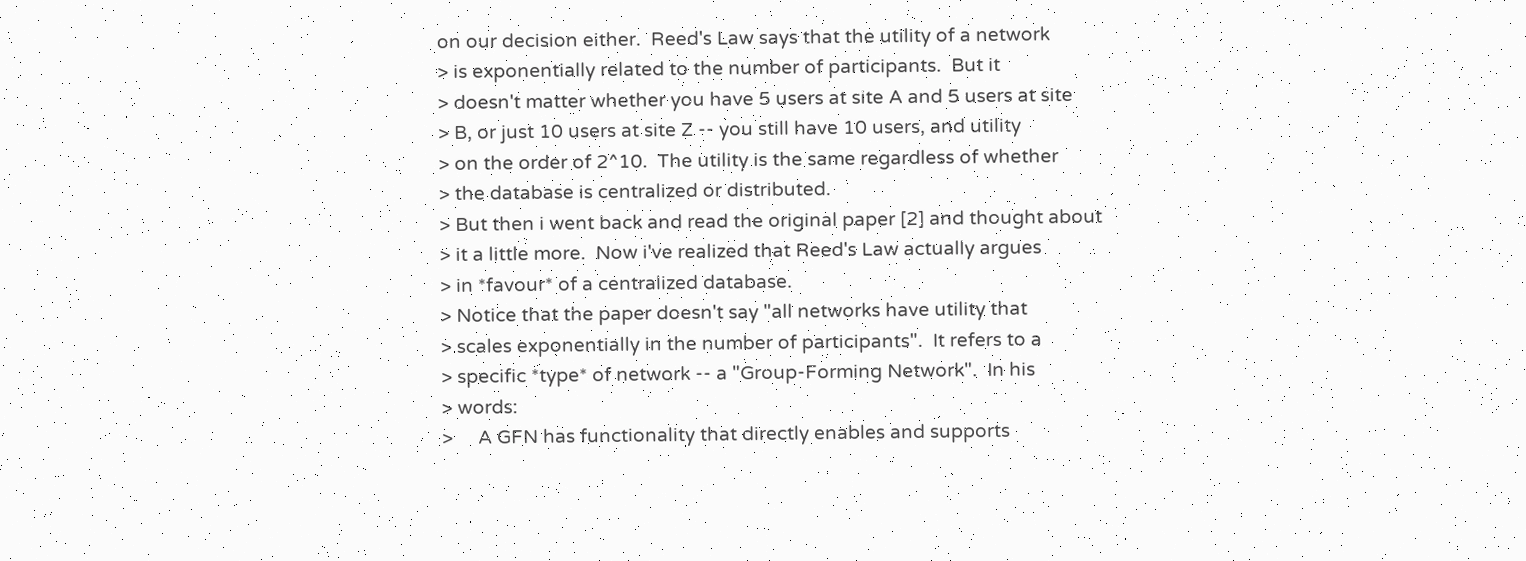on our decision either.  Reed's Law says that the utility of a network
> is exponentially related to the number of participants.  But it
> doesn't matter whether you have 5 users at site A and 5 users at site
> B, or just 10 users at site Z -- you still have 10 users, and utility
> on the order of 2^10.  The utility is the same regardless of whether
> the database is centralized or distributed.
> But then i went back and read the original paper [2] and thought about
> it a little more.  Now i've realized that Reed's Law actually argues
> in *favour* of a centralized database.
> Notice that the paper doesn't say "all networks have utility that
> scales exponentially in the number of participants".  It refers to a
> specific *type* of network -- a "Group-Forming Network".  In his
> words:
>     A GFN has functionality that directly enables and supports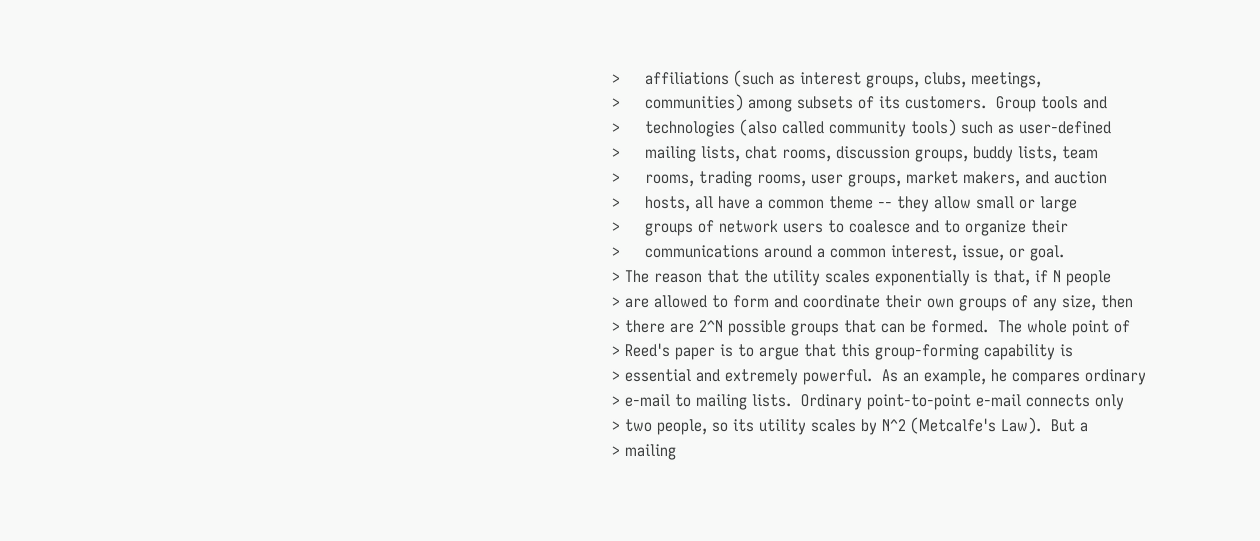>     affiliations (such as interest groups, clubs, meetings,
>     communities) among subsets of its customers.  Group tools and
>     technologies (also called community tools) such as user-defined
>     mailing lists, chat rooms, discussion groups, buddy lists, team
>     rooms, trading rooms, user groups, market makers, and auction
>     hosts, all have a common theme -- they allow small or large
>     groups of network users to coalesce and to organize their
>     communications around a common interest, issue, or goal.
> The reason that the utility scales exponentially is that, if N people
> are allowed to form and coordinate their own groups of any size, then
> there are 2^N possible groups that can be formed.  The whole point of
> Reed's paper is to argue that this group-forming capability is
> essential and extremely powerful.  As an example, he compares ordinary
> e-mail to mailing lists.  Ordinary point-to-point e-mail connects only
> two people, so its utility scales by N^2 (Metcalfe's Law).  But a
> mailing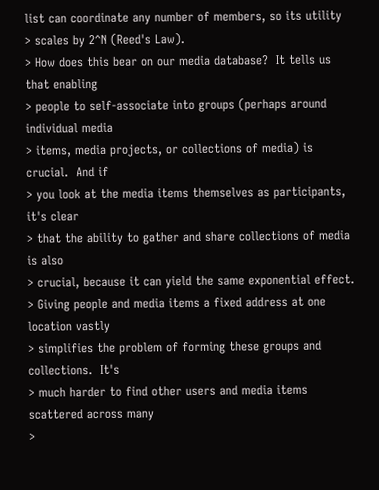list can coordinate any number of members, so its utility
> scales by 2^N (Reed's Law).
> How does this bear on our media database?  It tells us that enabling
> people to self-associate into groups (perhaps around individual media
> items, media projects, or collections of media) is crucial.  And if
> you look at the media items themselves as participants, it's clear
> that the ability to gather and share collections of media is also
> crucial, because it can yield the same exponential effect.
> Giving people and media items a fixed address at one location vastly
> simplifies the problem of forming these groups and collections.  It's
> much harder to find other users and media items scattered across many
>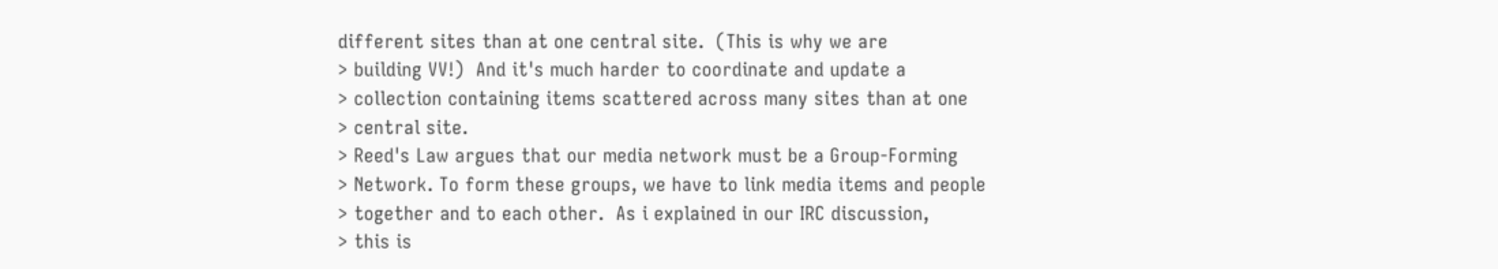different sites than at one central site.  (This is why we are
> building VV!)  And it's much harder to coordinate and update a
> collection containing items scattered across many sites than at one
> central site.
> Reed's Law argues that our media network must be a Group-Forming
> Network. To form these groups, we have to link media items and people
> together and to each other.  As i explained in our IRC discussion,
> this is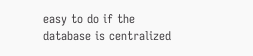easy to do if the database is centralized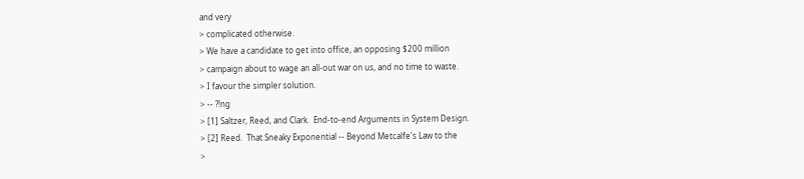and very
> complicated otherwise.
> We have a candidate to get into office, an opposing $200 million
> campaign about to wage an all-out war on us, and no time to waste.
> I favour the simpler solution.
> -- ?!ng
> [1] Saltzer, Reed, and Clark.  End-to-end Arguments in System Design.
> [2] Reed.  That Sneaky Exponential -- Beyond Metcalfe's Law to the
>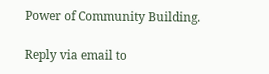Power of Community Building.

Reply via email to